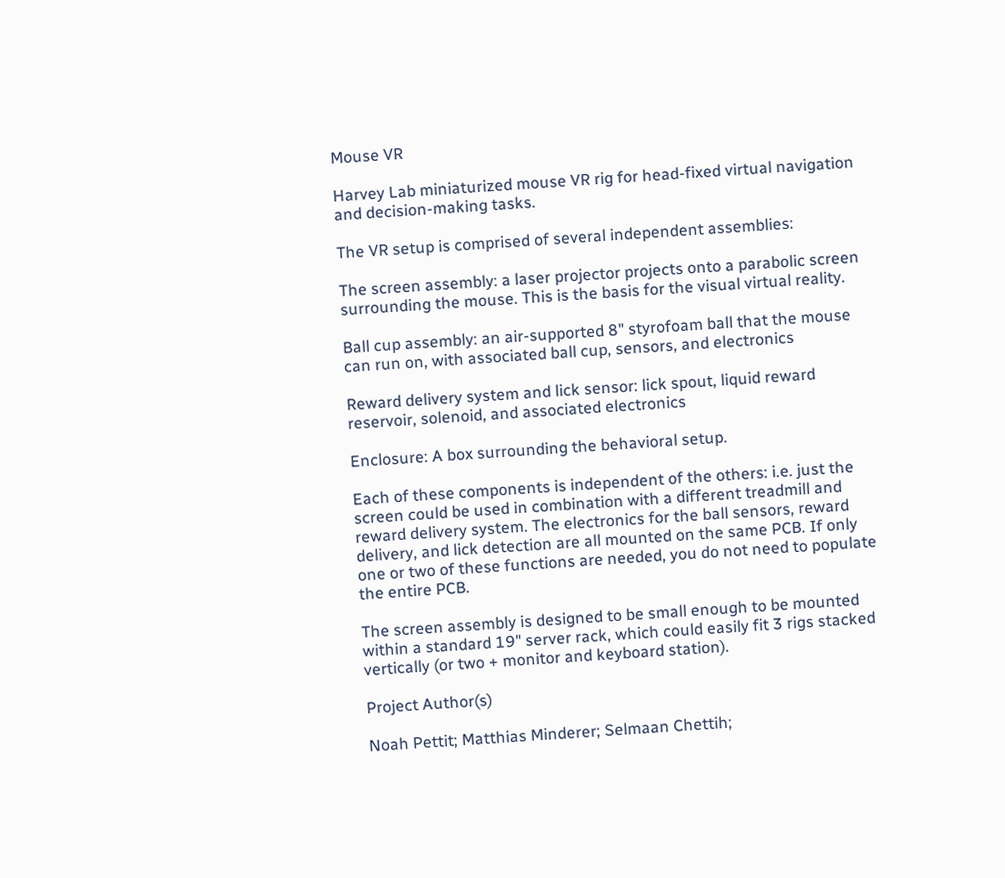Mouse VR

Harvey Lab miniaturized mouse VR rig for head-fixed virtual navigation and decision-making tasks.

The VR setup is comprised of several independent assemblies:

The screen assembly: a laser projector projects onto a parabolic screen surrounding the mouse. This is the basis for the visual virtual reality.

Ball cup assembly: an air-supported 8" styrofoam ball that the mouse can run on, with associated ball cup, sensors, and electronics

Reward delivery system and lick sensor: lick spout, liquid reward reservoir, solenoid, and associated electronics

Enclosure: A box surrounding the behavioral setup.

Each of these components is independent of the others: i.e. just the screen could be used in combination with a different treadmill and reward delivery system. The electronics for the ball sensors, reward delivery, and lick detection are all mounted on the same PCB. If only one or two of these functions are needed, you do not need to populate the entire PCB.

The screen assembly is designed to be small enough to be mounted within a standard 19" server rack, which could easily fit 3 rigs stacked vertically (or two + monitor and keyboard station).

Project Author(s)

Noah Pettit; Matthias Minderer; Selmaan Chettih;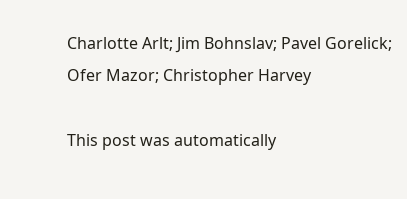Charlotte Arlt; Jim Bohnslav; Pavel Gorelick; Ofer Mazor; Christopher Harvey

This post was automatically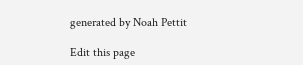generated by Noah Pettit

Edit this page